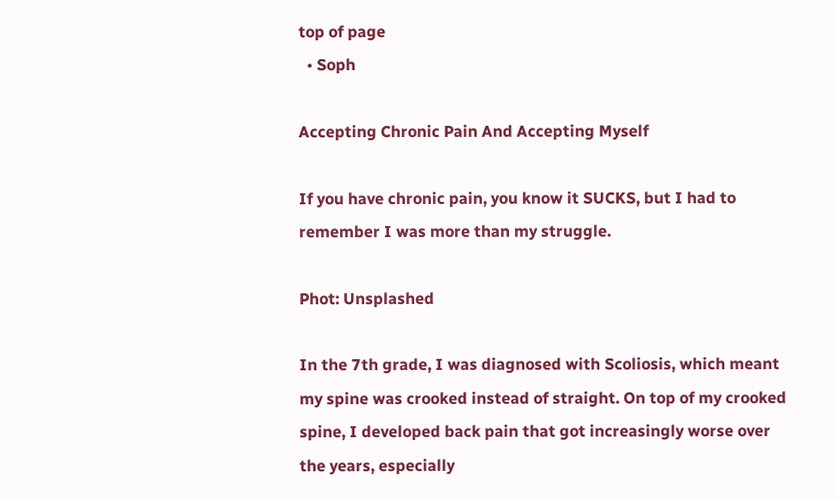top of page
  • Soph

Accepting Chronic Pain And Accepting Myself

If you have chronic pain, you know it SUCKS, but I had to remember I was more than my struggle.

Phot: Unsplashed

In the 7th grade, I was diagnosed with Scoliosis, which meant my spine was crooked instead of straight. On top of my crooked spine, I developed back pain that got increasingly worse over the years, especially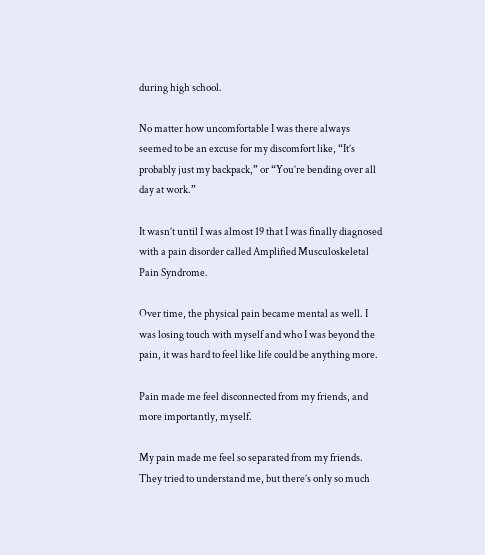during high school.

No matter how uncomfortable I was there always seemed to be an excuse for my discomfort like, “It’s probably just my backpack,” or “You’re bending over all day at work.”

It wasn’t until I was almost 19 that I was finally diagnosed with a pain disorder called Amplified Musculoskeletal Pain Syndrome.

Over time, the physical pain became mental as well. I was losing touch with myself and who I was beyond the pain, it was hard to feel like life could be anything more.

Pain made me feel disconnected from my friends, and more importantly, myself.

My pain made me feel so separated from my friends. They tried to understand me, but there’s only so much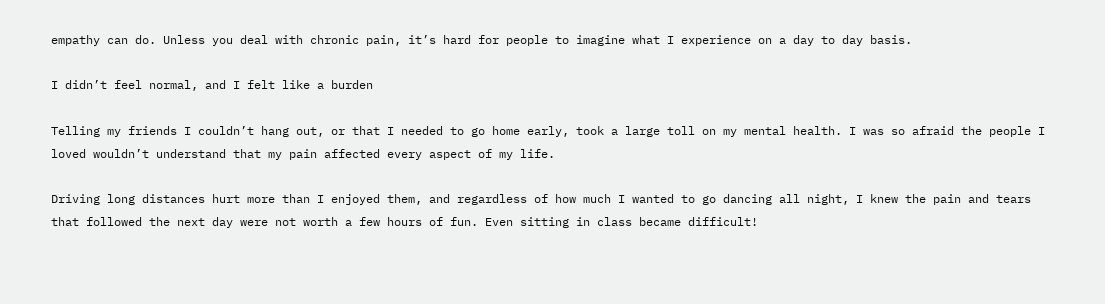empathy can do. Unless you deal with chronic pain, it’s hard for people to imagine what I experience on a day to day basis.

I didn’t feel normal, and I felt like a burden

Telling my friends I couldn’t hang out, or that I needed to go home early, took a large toll on my mental health. I was so afraid the people I loved wouldn’t understand that my pain affected every aspect of my life.

Driving long distances hurt more than I enjoyed them, and regardless of how much I wanted to go dancing all night, I knew the pain and tears that followed the next day were not worth a few hours of fun. Even sitting in class became difficult!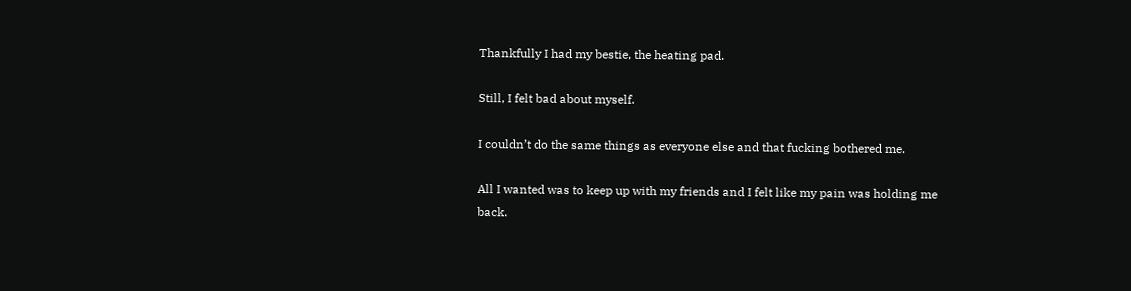Thankfully I had my bestie, the heating pad.

Still, I felt bad about myself.

I couldn’t do the same things as everyone else and that fucking bothered me.

All I wanted was to keep up with my friends and I felt like my pain was holding me back.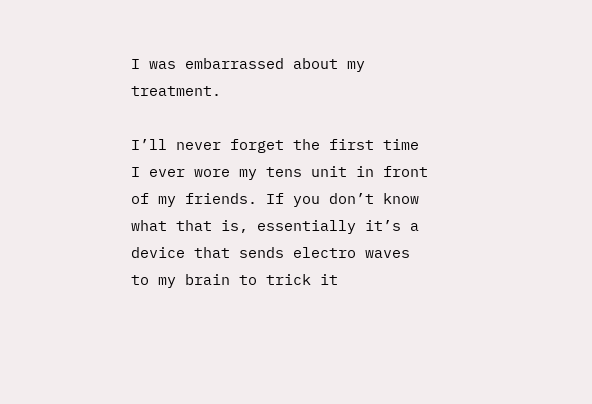I was embarrassed about my treatment.

I’ll never forget the first time I ever wore my tens unit in front of my friends. If you don’t know what that is, essentially it’s a device that sends electro waves to my brain to trick it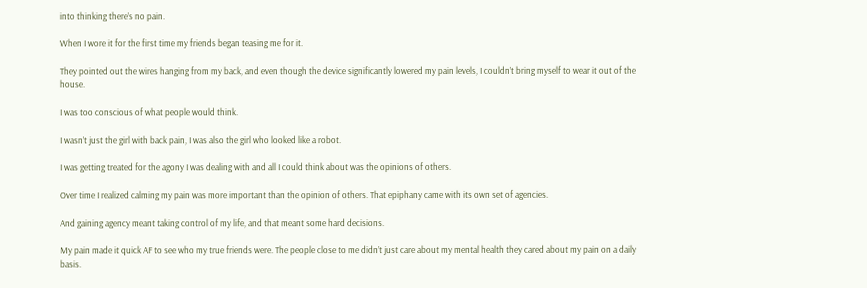into thinking there’s no pain.

When I wore it for the first time my friends began teasing me for it.

They pointed out the wires hanging from my back, and even though the device significantly lowered my pain levels, I couldn’t bring myself to wear it out of the house.

I was too conscious of what people would think.

I wasn’t just the girl with back pain, I was also the girl who looked like a robot.

I was getting treated for the agony I was dealing with and all I could think about was the opinions of others.

Over time I realized calming my pain was more important than the opinion of others. That epiphany came with its own set of agencies.

And gaining agency meant taking control of my life, and that meant some hard decisions.

My pain made it quick AF to see who my true friends were. The people close to me didn’t just care about my mental health they cared about my pain on a daily basis.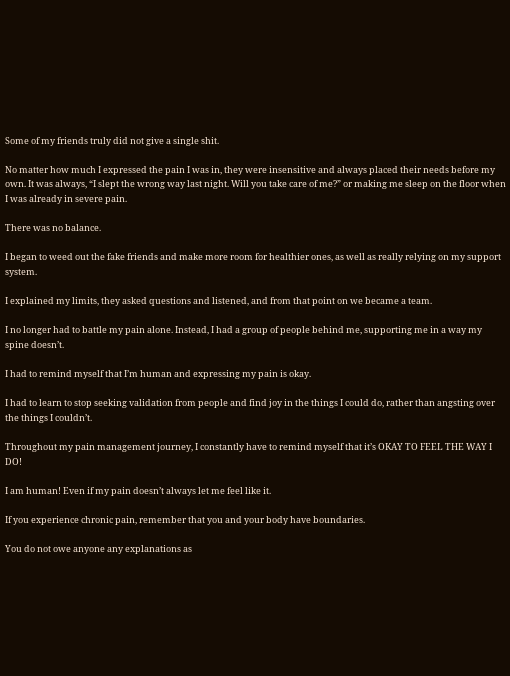Some of my friends truly did not give a single shit.

No matter how much I expressed the pain I was in, they were insensitive and always placed their needs before my own. It was always, “I slept the wrong way last night. Will you take care of me?” or making me sleep on the floor when I was already in severe pain.

There was no balance.

I began to weed out the fake friends and make more room for healthier ones, as well as really relying on my support system.

I explained my limits, they asked questions and listened, and from that point on we became a team.

I no longer had to battle my pain alone. Instead, I had a group of people behind me, supporting me in a way my spine doesn’t.

I had to remind myself that I’m human and expressing my pain is okay.

I had to learn to stop seeking validation from people and find joy in the things I could do, rather than angsting over the things I couldn’t.

Throughout my pain management journey, I constantly have to remind myself that it’s OKAY TO FEEL THE WAY I DO!

I am human! Even if my pain doesn’t always let me feel like it.

If you experience chronic pain, remember that you and your body have boundaries.

You do not owe anyone any explanations as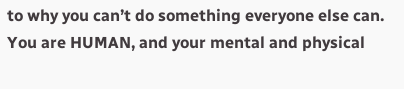to why you can’t do something everyone else can. You are HUMAN, and your mental and physical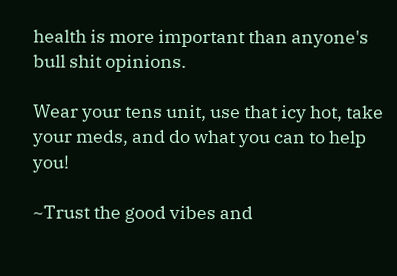health is more important than anyone's bull shit opinions.

Wear your tens unit, use that icy hot, take your meds, and do what you can to help you!

~Trust the good vibes and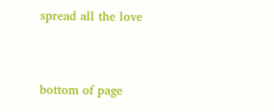spread all the love


bottom of page